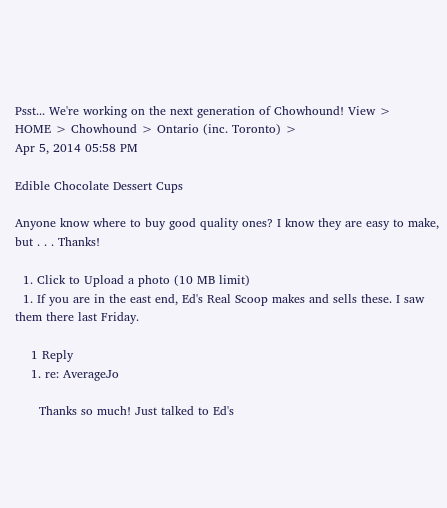Psst... We're working on the next generation of Chowhound! View >
HOME > Chowhound > Ontario (inc. Toronto) >
Apr 5, 2014 05:58 PM

Edible Chocolate Dessert Cups

Anyone know where to buy good quality ones? I know they are easy to make, but . . . Thanks!

  1. Click to Upload a photo (10 MB limit)
  1. If you are in the east end, Ed's Real Scoop makes and sells these. I saw them there last Friday.

    1 Reply
    1. re: AverageJo

      Thanks so much! Just talked to Ed's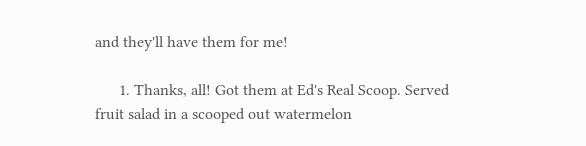and they'll have them for me!

      1. Thanks, all! Got them at Ed's Real Scoop. Served fruit salad in a scooped out watermelon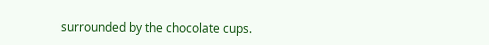surrounded by the chocolate cups.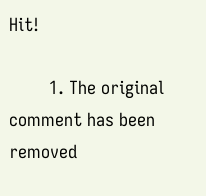Hit!

        1. The original comment has been removed